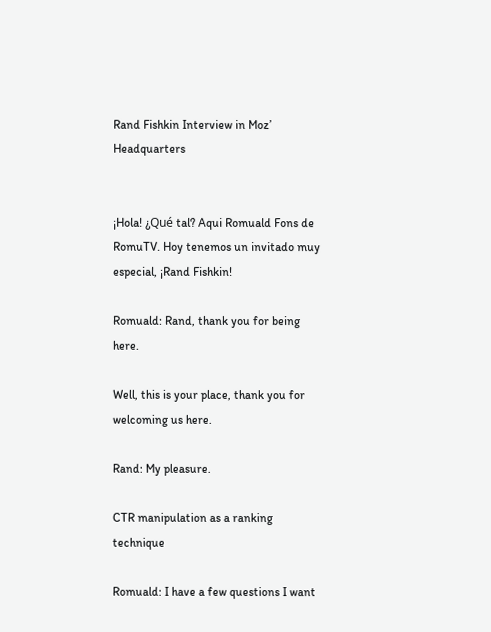Rand Fishkin Interview in Moz’ Headquarters


¡Hola! ¿Qué tal? Aqui Romuald Fons de RomuTV. Hoy tenemos un invitado muy especial, ¡Rand Fishkin!

Romuald: Rand, thank you for being here.

Well, this is your place, thank you for welcoming us here.

Rand: My pleasure.

CTR manipulation as a ranking technique

Romuald: I have a few questions I want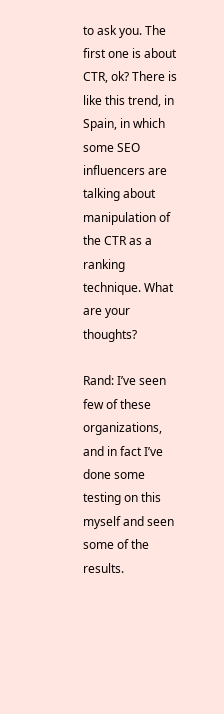to ask you. The first one is about CTR, ok? There is like this trend, in Spain, in which some SEO influencers are talking about manipulation of the CTR as a ranking technique. What are your thoughts?

Rand: I’ve seen few of these organizations, and in fact I’ve done some testing on this myself and seen some of the results.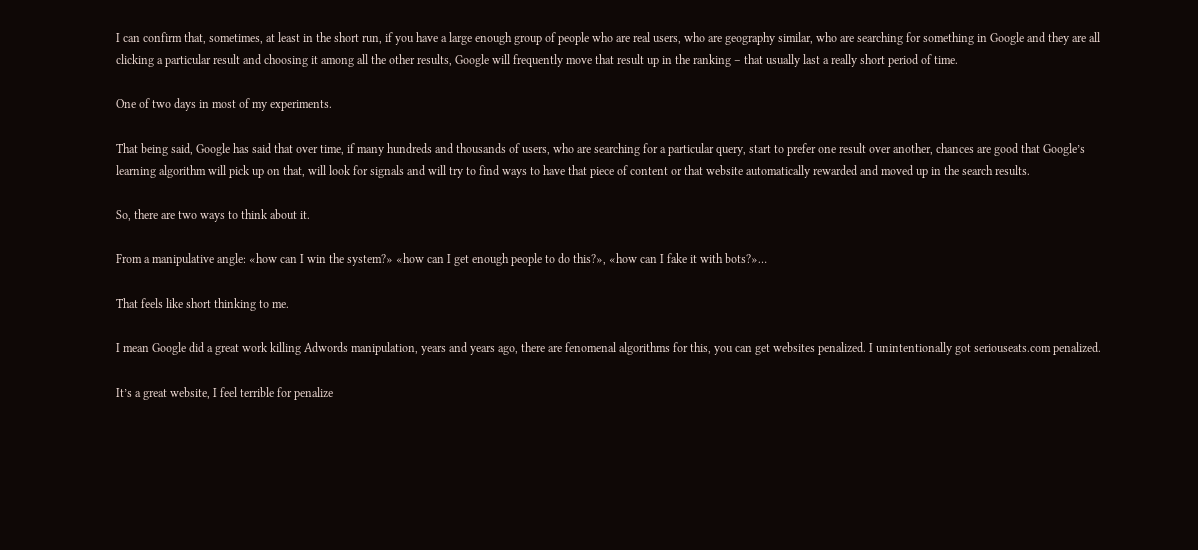I can confirm that, sometimes, at least in the short run, if you have a large enough group of people who are real users, who are geography similar, who are searching for something in Google and they are all clicking a particular result and choosing it among all the other results, Google will frequently move that result up in the ranking – that usually last a really short period of time.

One of two days in most of my experiments.

That being said, Google has said that over time, if many hundreds and thousands of users, who are searching for a particular query, start to prefer one result over another, chances are good that Google’s learning algorithm will pick up on that, will look for signals and will try to find ways to have that piece of content or that website automatically rewarded and moved up in the search results.

So, there are two ways to think about it.

From a manipulative angle: «how can I win the system?» «how can I get enough people to do this?», «how can I fake it with bots?»…

That feels like short thinking to me.

I mean Google did a great work killing Adwords manipulation, years and years ago, there are fenomenal algorithms for this, you can get websites penalized. I unintentionally got seriouseats.com penalized.

It’s a great website, I feel terrible for penalize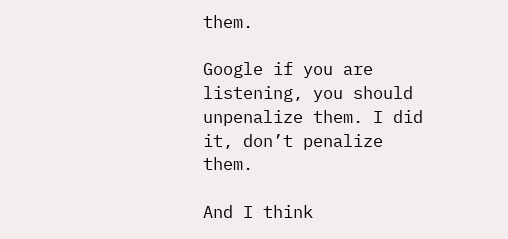them.

Google if you are listening, you should unpenalize them. I did it, don’t penalize them.

And I think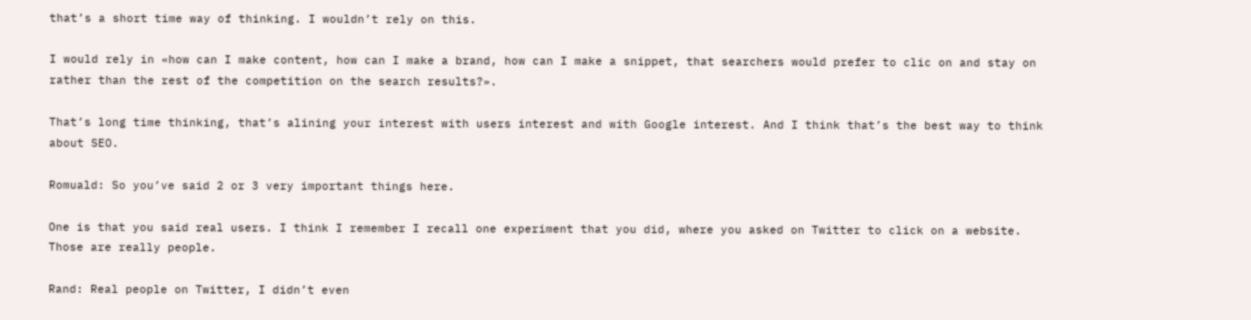that’s a short time way of thinking. I wouldn’t rely on this.

I would rely in «how can I make content, how can I make a brand, how can I make a snippet, that searchers would prefer to clic on and stay on rather than the rest of the competition on the search results?».

That’s long time thinking, that’s alining your interest with users interest and with Google interest. And I think that’s the best way to think about SEO.

Romuald: So you’ve said 2 or 3 very important things here.

One is that you said real users. I think I remember I recall one experiment that you did, where you asked on Twitter to click on a website. Those are really people.

Rand: Real people on Twitter, I didn’t even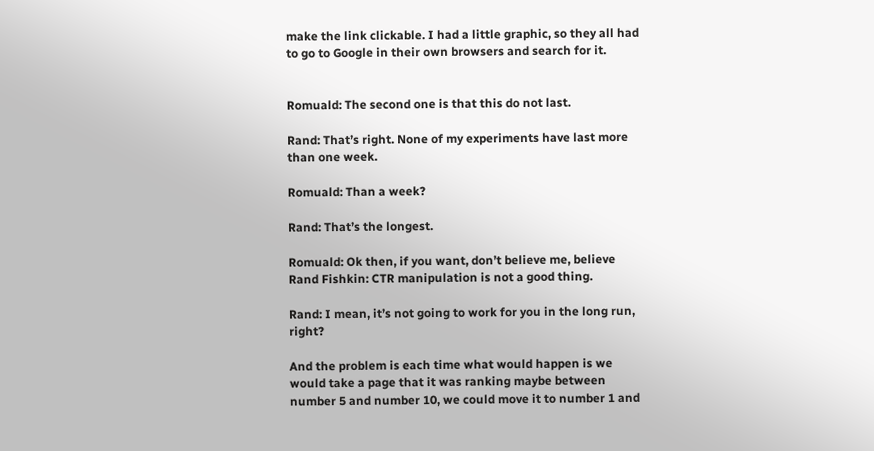make the link clickable. I had a little graphic, so they all had to go to Google in their own browsers and search for it.


Romuald: The second one is that this do not last.

Rand: That’s right. None of my experiments have last more than one week.

Romuald: Than a week?

Rand: That’s the longest.

Romuald: Ok then, if you want, don’t believe me, believe Rand Fishkin: CTR manipulation is not a good thing.

Rand: I mean, it’s not going to work for you in the long run, right?

And the problem is each time what would happen is we would take a page that it was ranking maybe between number 5 and number 10, we could move it to number 1 and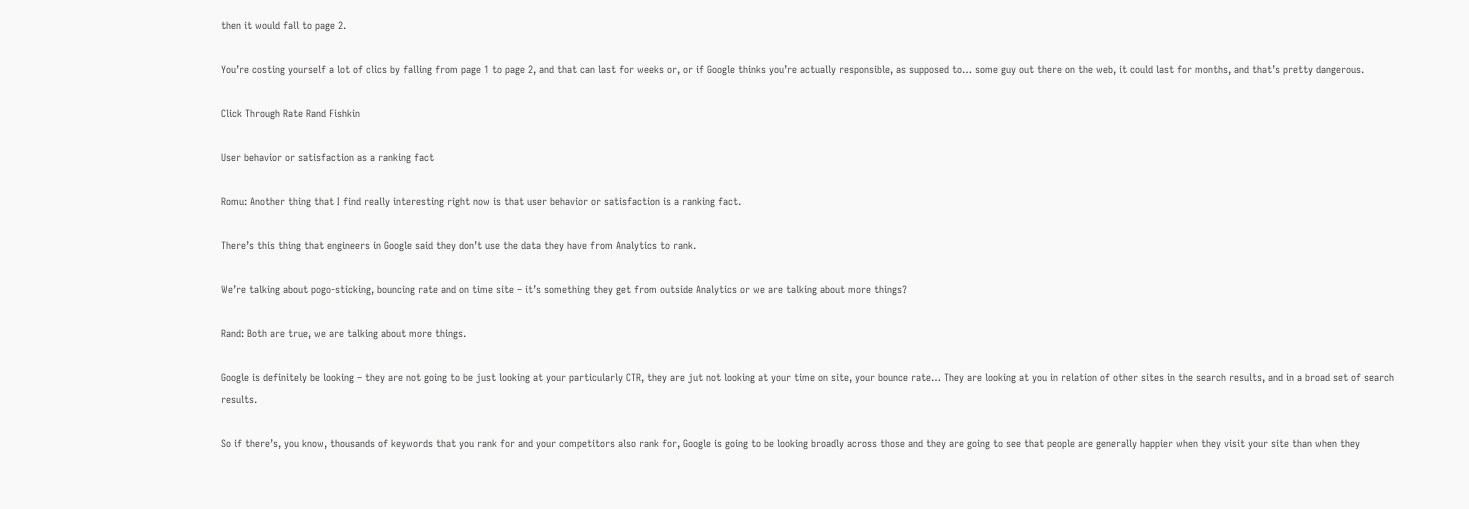then it would fall to page 2.

You’re costing yourself a lot of clics by falling from page 1 to page 2, and that can last for weeks or, or if Google thinks you’re actually responsible, as supposed to… some guy out there on the web, it could last for months, and that’s pretty dangerous.

Click Through Rate Rand Fishkin

User behavior or satisfaction as a ranking fact

Romu: Another thing that I find really interesting right now is that user behavior or satisfaction is a ranking fact.

There’s this thing that engineers in Google said they don’t use the data they have from Analytics to rank.

We’re talking about pogo-sticking, bouncing rate and on time site – it’s something they get from outside Analytics or we are talking about more things?

Rand: Both are true, we are talking about more things.

Google is definitely be looking – they are not going to be just looking at your particularly CTR, they are jut not looking at your time on site, your bounce rate… They are looking at you in relation of other sites in the search results, and in a broad set of search results.

So if there’s, you know, thousands of keywords that you rank for and your competitors also rank for, Google is going to be looking broadly across those and they are going to see that people are generally happier when they visit your site than when they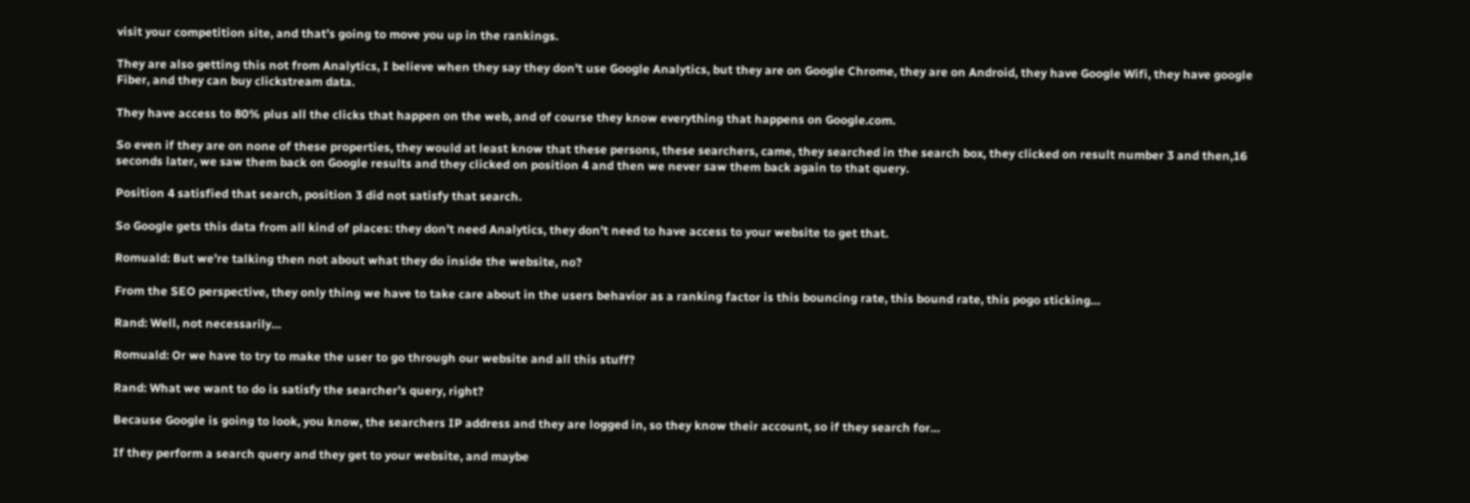visit your competition site, and that’s going to move you up in the rankings.

They are also getting this not from Analytics, I believe when they say they don’t use Google Analytics, but they are on Google Chrome, they are on Android, they have Google Wifi, they have google Fiber, and they can buy clickstream data.

They have access to 80% plus all the clicks that happen on the web, and of course they know everything that happens on Google.com.

So even if they are on none of these properties, they would at least know that these persons, these searchers, came, they searched in the search box, they clicked on result number 3 and then,16 seconds later, we saw them back on Google results and they clicked on position 4 and then we never saw them back again to that query.

Position 4 satisfied that search, position 3 did not satisfy that search.

So Google gets this data from all kind of places: they don’t need Analytics, they don’t need to have access to your website to get that.

Romuald: But we’re talking then not about what they do inside the website, no?

From the SEO perspective, they only thing we have to take care about in the users behavior as a ranking factor is this bouncing rate, this bound rate, this pogo sticking…

Rand: Well, not necessarily…

Romuald: Or we have to try to make the user to go through our website and all this stuff?

Rand: What we want to do is satisfy the searcher’s query, right?

Because Google is going to look, you know, the searchers IP address and they are logged in, so they know their account, so if they search for…

If they perform a search query and they get to your website, and maybe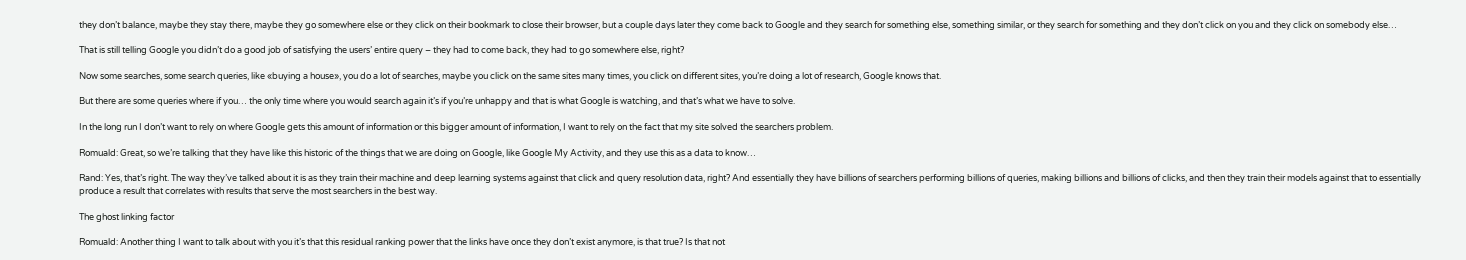they don’t balance, maybe they stay there, maybe they go somewhere else or they click on their bookmark to close their browser, but a couple days later they come back to Google and they search for something else, something similar, or they search for something and they don’t click on you and they click on somebody else…

That is still telling Google you didn’t do a good job of satisfying the users’ entire query – they had to come back, they had to go somewhere else, right?

Now some searches, some search queries, like «buying a house», you do a lot of searches, maybe you click on the same sites many times, you click on different sites, you’re doing a lot of research, Google knows that.

But there are some queries where if you… the only time where you would search again it’s if you’re unhappy and that is what Google is watching, and that’s what we have to solve.

In the long run I don’t want to rely on where Google gets this amount of information or this bigger amount of information, I want to rely on the fact that my site solved the searchers problem.

Romuald: Great, so we’re talking that they have like this historic of the things that we are doing on Google, like Google My Activity, and they use this as a data to know…

Rand: Yes, that’s right. The way they’ve talked about it is as they train their machine and deep learning systems against that click and query resolution data, right? And essentially they have billions of searchers performing billions of queries, making billions and billions of clicks, and then they train their models against that to essentially produce a result that correlates with results that serve the most searchers in the best way.

The ghost linking factor

Romuald: Another thing I want to talk about with you it’s that this residual ranking power that the links have once they don’t exist anymore, is that true? Is that not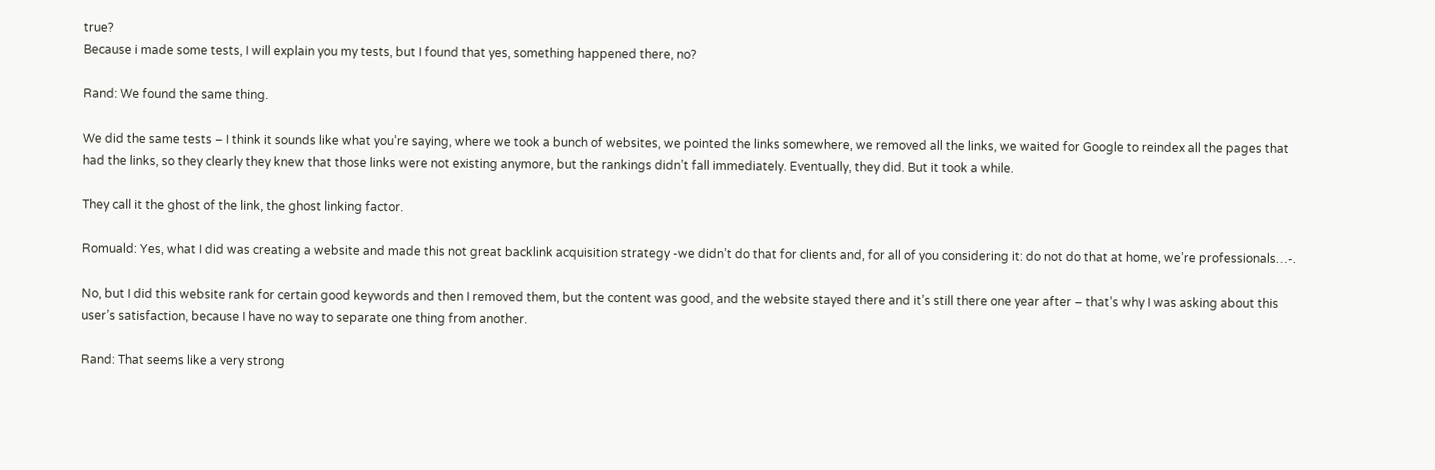true?
Because i made some tests, I will explain you my tests, but I found that yes, something happened there, no?

Rand: We found the same thing.

We did the same tests – I think it sounds like what you’re saying, where we took a bunch of websites, we pointed the links somewhere, we removed all the links, we waited for Google to reindex all the pages that had the links, so they clearly they knew that those links were not existing anymore, but the rankings didn’t fall immediately. Eventually, they did. But it took a while.

They call it the ghost of the link, the ghost linking factor.

Romuald: Yes, what I did was creating a website and made this not great backlink acquisition strategy -we didn’t do that for clients and, for all of you considering it: do not do that at home, we’re professionals…-.

No, but I did this website rank for certain good keywords and then I removed them, but the content was good, and the website stayed there and it’s still there one year after – that’s why I was asking about this user’s satisfaction, because I have no way to separate one thing from another.

Rand: That seems like a very strong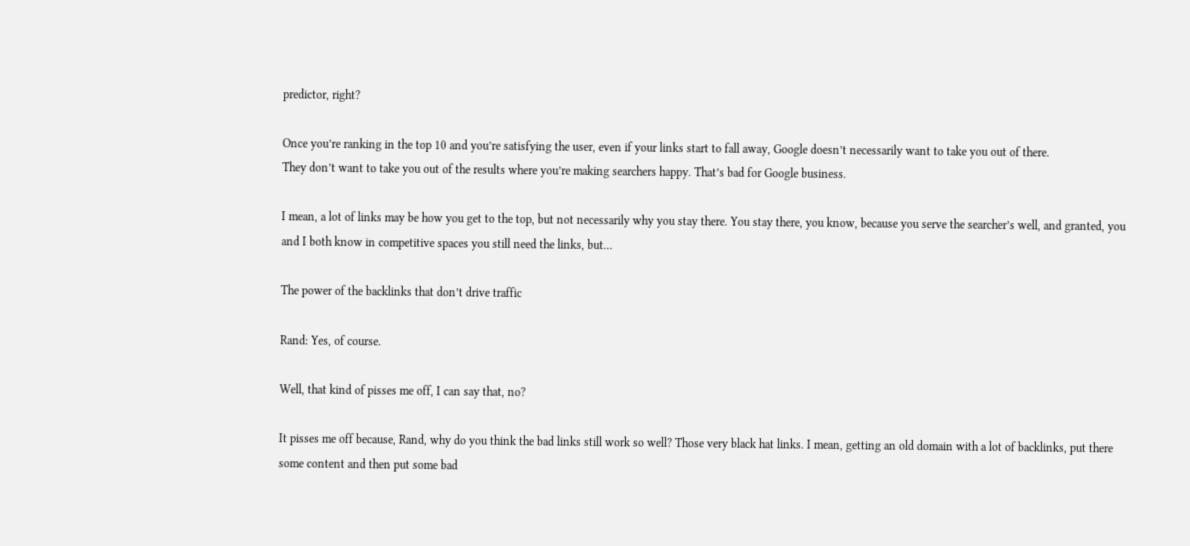predictor, right?

Once you’re ranking in the top 10 and you’re satisfying the user, even if your links start to fall away, Google doesn’t necessarily want to take you out of there.
They don’t want to take you out of the results where you’re making searchers happy. That’s bad for Google business.

I mean, a lot of links may be how you get to the top, but not necessarily why you stay there. You stay there, you know, because you serve the searcher’s well, and granted, you and I both know in competitive spaces you still need the links, but…

The power of the backlinks that don’t drive traffic

Rand: Yes, of course.

Well, that kind of pisses me off, I can say that, no?

It pisses me off because, Rand, why do you think the bad links still work so well? Those very black hat links. I mean, getting an old domain with a lot of backlinks, put there some content and then put some bad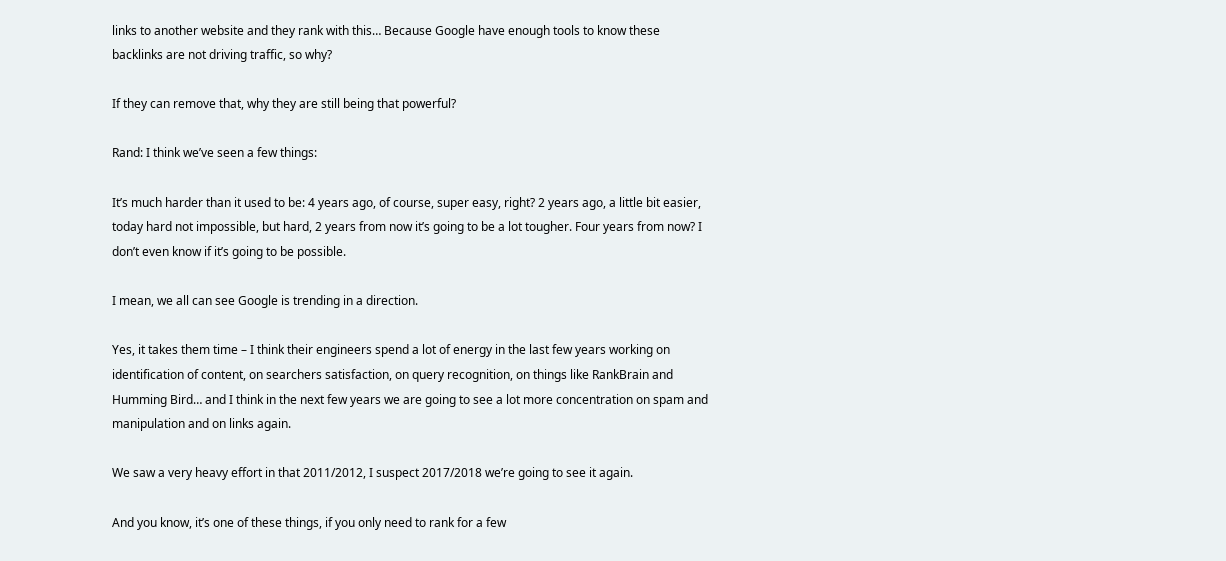links to another website and they rank with this… Because Google have enough tools to know these backlinks are not driving traffic, so why?

If they can remove that, why they are still being that powerful?

Rand: I think we’ve seen a few things:

It’s much harder than it used to be: 4 years ago, of course, super easy, right? 2 years ago, a little bit easier, today hard not impossible, but hard, 2 years from now it’s going to be a lot tougher. Four years from now? I don’t even know if it’s going to be possible.

I mean, we all can see Google is trending in a direction.

Yes, it takes them time – I think their engineers spend a lot of energy in the last few years working on identification of content, on searchers satisfaction, on query recognition, on things like RankBrain and Humming Bird… and I think in the next few years we are going to see a lot more concentration on spam and manipulation and on links again.

We saw a very heavy effort in that 2011/2012, I suspect 2017/2018 we’re going to see it again.

And you know, it’s one of these things, if you only need to rank for a few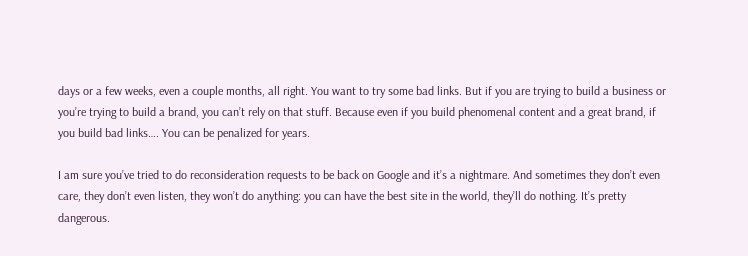days or a few weeks, even a couple months, all right. You want to try some bad links. But if you are trying to build a business or you’re trying to build a brand, you can’t rely on that stuff. Because even if you build phenomenal content and a great brand, if you build bad links…. You can be penalized for years.

I am sure you’ve tried to do reconsideration requests to be back on Google and it’s a nightmare. And sometimes they don’t even care, they don’t even listen, they won’t do anything: you can have the best site in the world, they’ll do nothing. It’s pretty dangerous.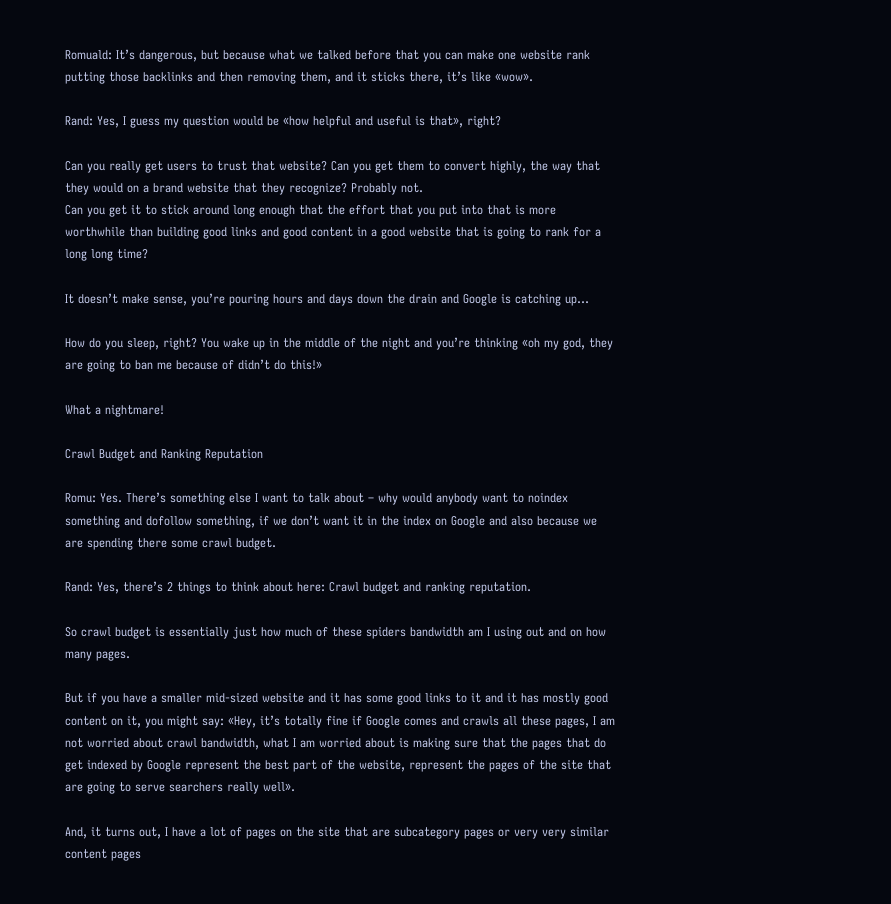Romuald: It’s dangerous, but because what we talked before that you can make one website rank putting those backlinks and then removing them, and it sticks there, it’s like «wow».

Rand: Yes, I guess my question would be «how helpful and useful is that», right?

Can you really get users to trust that website? Can you get them to convert highly, the way that they would on a brand website that they recognize? Probably not.
Can you get it to stick around long enough that the effort that you put into that is more worthwhile than building good links and good content in a good website that is going to rank for a long long time?

It doesn’t make sense, you’re pouring hours and days down the drain and Google is catching up…

How do you sleep, right? You wake up in the middle of the night and you’re thinking «oh my god, they are going to ban me because of didn’t do this!»

What a nightmare!

Crawl Budget and Ranking Reputation

Romu: Yes. There’s something else I want to talk about – why would anybody want to noindex something and dofollow something, if we don’t want it in the index on Google and also because we are spending there some crawl budget.

Rand: Yes, there’s 2 things to think about here: Crawl budget and ranking reputation.

So crawl budget is essentially just how much of these spiders bandwidth am I using out and on how many pages.

But if you have a smaller mid-sized website and it has some good links to it and it has mostly good content on it, you might say: «Hey, it’s totally fine if Google comes and crawls all these pages, I am not worried about crawl bandwidth, what I am worried about is making sure that the pages that do get indexed by Google represent the best part of the website, represent the pages of the site that are going to serve searchers really well».

And, it turns out, I have a lot of pages on the site that are subcategory pages or very very similar content pages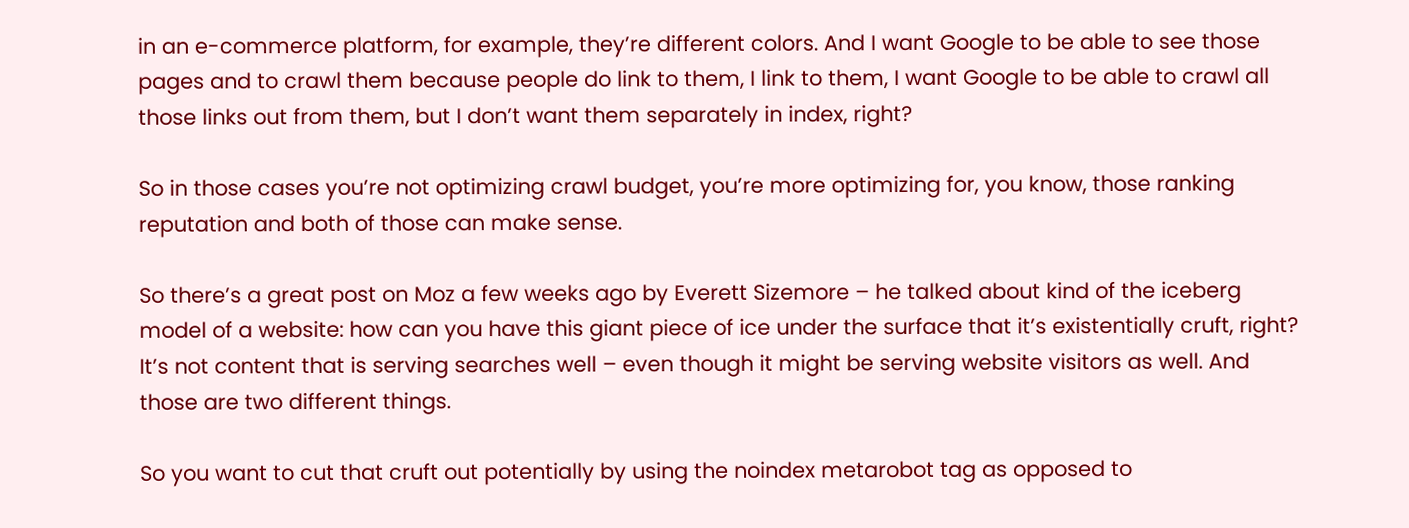in an e-commerce platform, for example, they’re different colors. And I want Google to be able to see those pages and to crawl them because people do link to them, I link to them, I want Google to be able to crawl all those links out from them, but I don’t want them separately in index, right?

So in those cases you’re not optimizing crawl budget, you’re more optimizing for, you know, those ranking reputation and both of those can make sense.

So there’s a great post on Moz a few weeks ago by Everett Sizemore – he talked about kind of the iceberg model of a website: how can you have this giant piece of ice under the surface that it’s existentially cruft, right? It’s not content that is serving searches well – even though it might be serving website visitors as well. And those are two different things.

So you want to cut that cruft out potentially by using the noindex metarobot tag as opposed to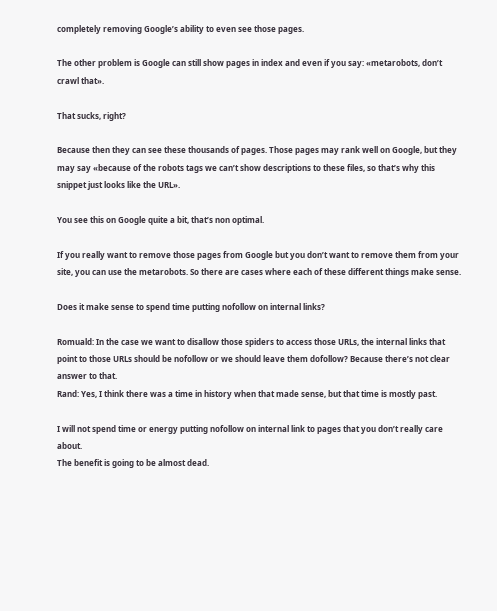completely removing Google’s ability to even see those pages.

The other problem is Google can still show pages in index and even if you say: «metarobots, don’t crawl that».

That sucks, right?

Because then they can see these thousands of pages. Those pages may rank well on Google, but they may say «because of the robots tags we can’t show descriptions to these files, so that’s why this snippet just looks like the URL».

You see this on Google quite a bit, that’s non optimal.

If you really want to remove those pages from Google but you don’t want to remove them from your site, you can use the metarobots. So there are cases where each of these different things make sense.

Does it make sense to spend time putting nofollow on internal links?

Romuald: In the case we want to disallow those spiders to access those URLs, the internal links that point to those URLs should be nofollow or we should leave them dofollow? Because there’s not clear answer to that.
Rand: Yes, I think there was a time in history when that made sense, but that time is mostly past.

I will not spend time or energy putting nofollow on internal link to pages that you don’t really care about.
The benefit is going to be almost dead.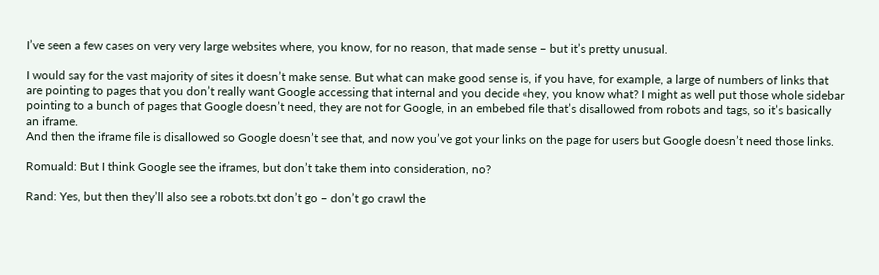I’ve seen a few cases on very very large websites where, you know, for no reason, that made sense – but it’s pretty unusual.

I would say for the vast majority of sites it doesn’t make sense. But what can make good sense is, if you have, for example, a large of numbers of links that are pointing to pages that you don’t really want Google accessing that internal and you decide «hey, you know what? I might as well put those whole sidebar pointing to a bunch of pages that Google doesn’t need, they are not for Google, in an embebed file that’s disallowed from robots and tags, so it’s basically an iframe.
And then the iframe file is disallowed so Google doesn’t see that, and now you’ve got your links on the page for users but Google doesn’t need those links.

Romuald: But I think Google see the iframes, but don’t take them into consideration, no?

Rand: Yes, but then they’ll also see a robots.txt don’t go – don’t go crawl the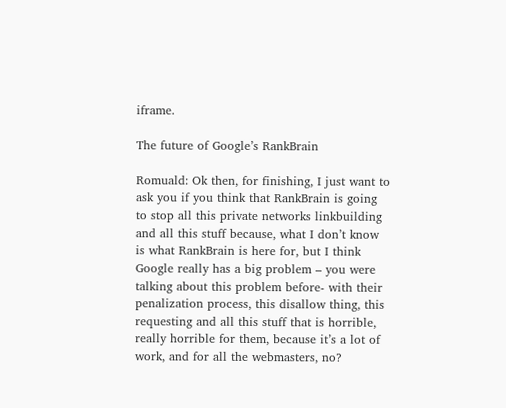iframe.

The future of Google’s RankBrain

Romuald: Ok then, for finishing, I just want to ask you if you think that RankBrain is going to stop all this private networks linkbuilding and all this stuff because, what I don’t know is what RankBrain is here for, but I think Google really has a big problem – you were talking about this problem before- with their penalization process, this disallow thing, this requesting and all this stuff that is horrible, really horrible for them, because it’s a lot of work, and for all the webmasters, no?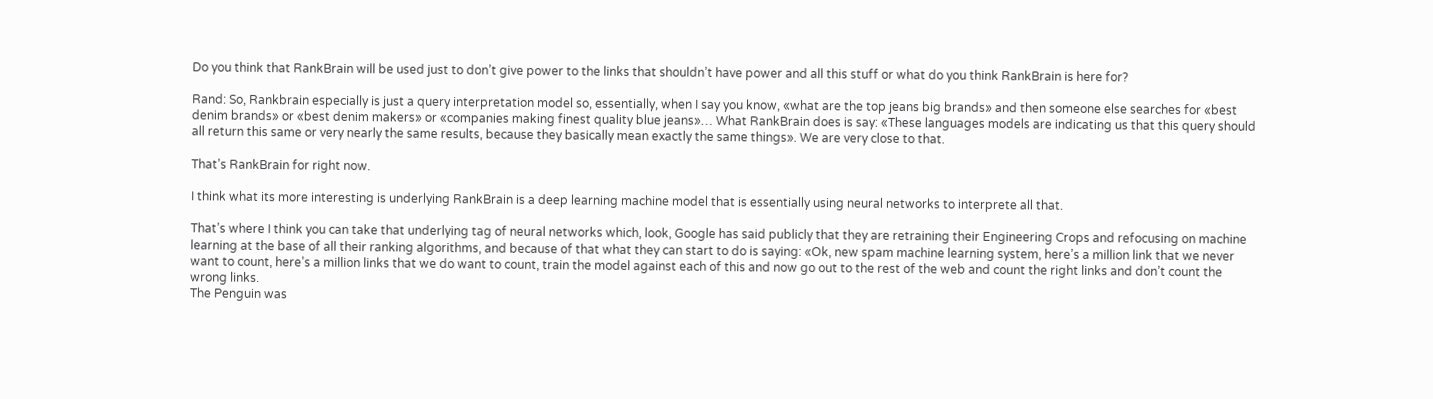Do you think that RankBrain will be used just to don’t give power to the links that shouldn’t have power and all this stuff or what do you think RankBrain is here for?

Rand: So, Rankbrain especially is just a query interpretation model so, essentially, when I say you know, «what are the top jeans big brands» and then someone else searches for «best denim brands» or «best denim makers» or «companies making finest quality blue jeans»… What RankBrain does is say: «These languages models are indicating us that this query should all return this same or very nearly the same results, because they basically mean exactly the same things». We are very close to that.

That’s RankBrain for right now.

I think what its more interesting is underlying RankBrain is a deep learning machine model that is essentially using neural networks to interprete all that.

That’s where I think you can take that underlying tag of neural networks which, look, Google has said publicly that they are retraining their Engineering Crops and refocusing on machine learning at the base of all their ranking algorithms, and because of that what they can start to do is saying: «Ok, new spam machine learning system, here’s a million link that we never want to count, here’s a million links that we do want to count, train the model against each of this and now go out to the rest of the web and count the right links and don’t count the wrong links.
The Penguin was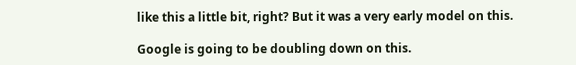like this a little bit, right? But it was a very early model on this.

Google is going to be doubling down on this.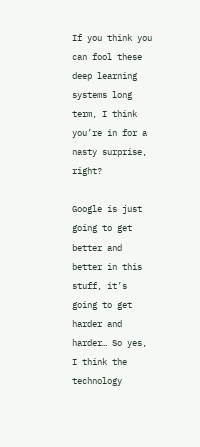If you think you can fool these deep learning systems long term, I think you’re in for a nasty surprise, right?

Google is just going to get better and better in this stuff, it’s going to get harder and harder… So yes, I think the technology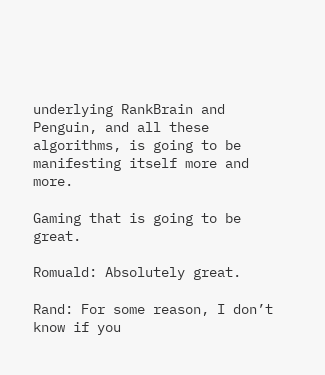underlying RankBrain and Penguin, and all these algorithms, is going to be manifesting itself more and more.

Gaming that is going to be great.

Romuald: Absolutely great.

Rand: For some reason, I don’t know if you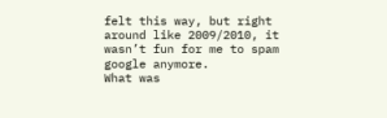felt this way, but right around like 2009/2010, it wasn’t fun for me to spam google anymore.
What was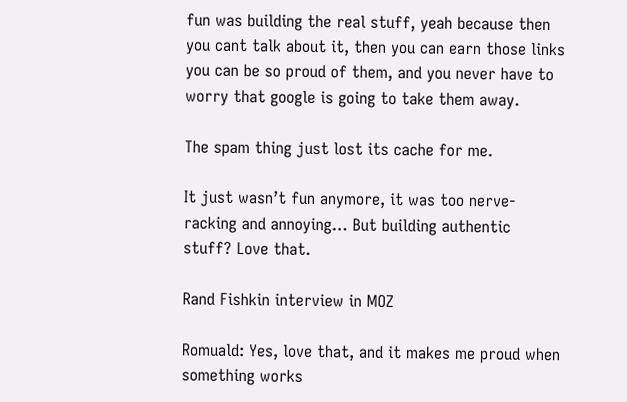fun was building the real stuff, yeah because then you cant talk about it, then you can earn those links you can be so proud of them, and you never have to worry that google is going to take them away.

The spam thing just lost its cache for me.

It just wasn’t fun anymore, it was too nerve-racking and annoying… But building authentic stuff? Love that.

Rand Fishkin interview in MOZ

Romuald: Yes, love that, and it makes me proud when something works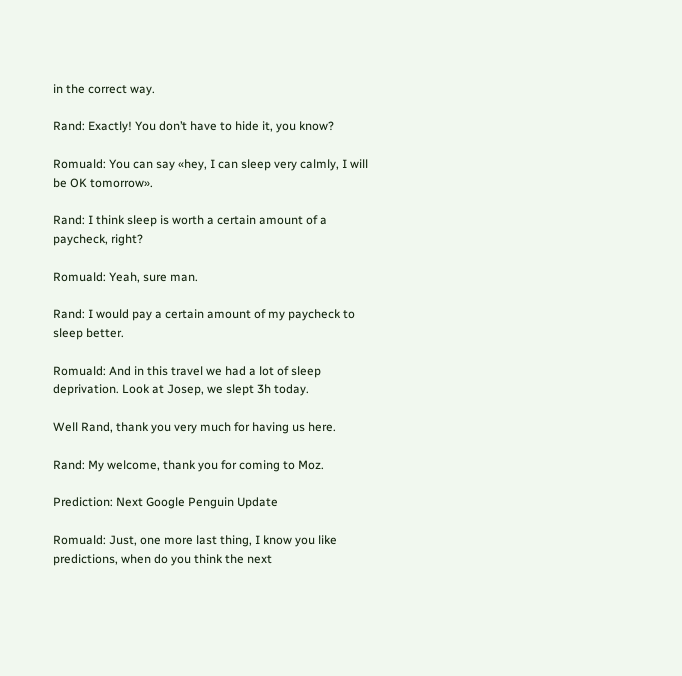in the correct way.

Rand: Exactly! You don’t have to hide it, you know?

Romuald: You can say «hey, I can sleep very calmly, I will be OK tomorrow».

Rand: I think sleep is worth a certain amount of a paycheck, right?

Romuald: Yeah, sure man.

Rand: I would pay a certain amount of my paycheck to sleep better.

Romuald: And in this travel we had a lot of sleep deprivation. Look at Josep, we slept 3h today.

Well Rand, thank you very much for having us here.

Rand: My welcome, thank you for coming to Moz.

Prediction: Next Google Penguin Update

Romuald: Just, one more last thing, I know you like predictions, when do you think the next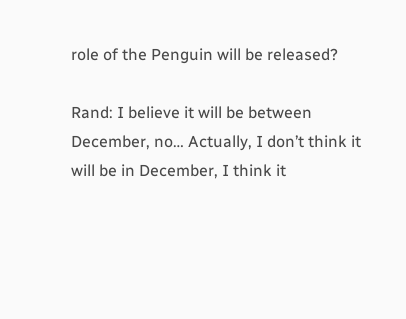role of the Penguin will be released?

Rand: I believe it will be between December, no… Actually, I don’t think it will be in December, I think it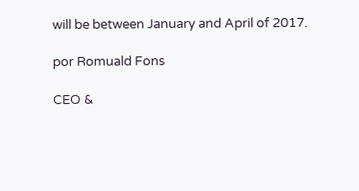will be between January and April of 2017.

por Romuald Fons

CEO &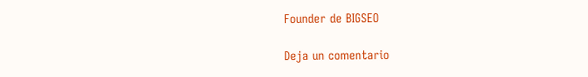Founder de BIGSEO

Deja un comentario